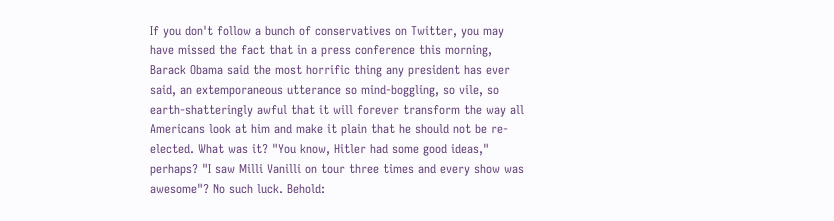If you don't follow a bunch of conservatives on Twitter, you may have missed the fact that in a press conference this morning, Barack Obama said the most horrific thing any president has ever said, an extemporaneous utterance so mind-boggling, so vile, so earth-shatteringly awful that it will forever transform the way all Americans look at him and make it plain that he should not be re-elected. What was it? "You know, Hitler had some good ideas," perhaps? "I saw Milli Vanilli on tour three times and every show was awesome"? No such luck. Behold: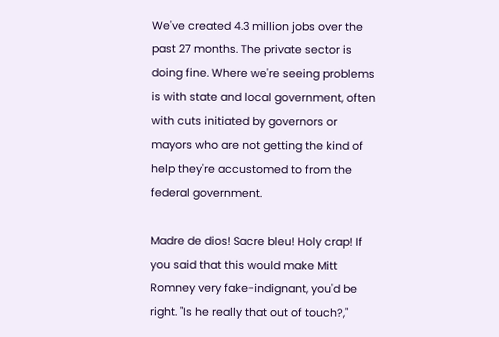We've created 4.3 million jobs over the past 27 months. The private sector is doing fine. Where we're seeing problems is with state and local government, often with cuts initiated by governors or mayors who are not getting the kind of help they're accustomed to from the federal government.

Madre de dios! Sacre bleu! Holy crap! If you said that this would make Mitt Romney very fake-indignant, you'd be right. "Is he really that out of touch?,"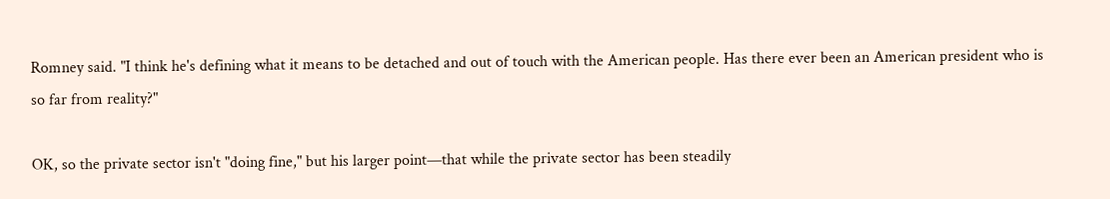Romney said. "I think he's defining what it means to be detached and out of touch with the American people. Has there ever been an American president who is so far from reality?"

OK, so the private sector isn't "doing fine," but his larger point—that while the private sector has been steadily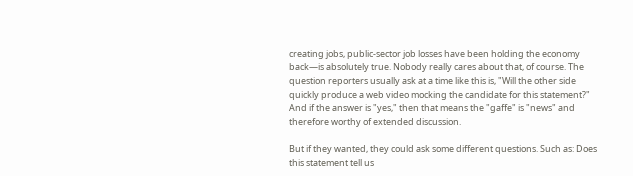creating jobs, public-sector job losses have been holding the economy back—is absolutely true. Nobody really cares about that, of course. The question reporters usually ask at a time like this is, "Will the other side quickly produce a web video mocking the candidate for this statement?" And if the answer is "yes," then that means the "gaffe" is "news" and therefore worthy of extended discussion.

But if they wanted, they could ask some different questions. Such as: Does this statement tell us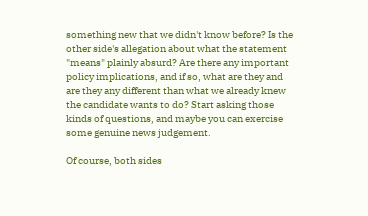something new that we didn't know before? Is the other side's allegation about what the statement "means" plainly absurd? Are there any important policy implications, and if so, what are they and are they any different than what we already knew the candidate wants to do? Start asking those kinds of questions, and maybe you can exercise some genuine news judgement.

Of course, both sides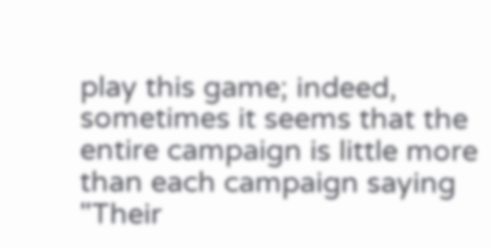play this game; indeed, sometimes it seems that the entire campaign is little more than each campaign saying "Their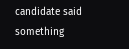candidate said something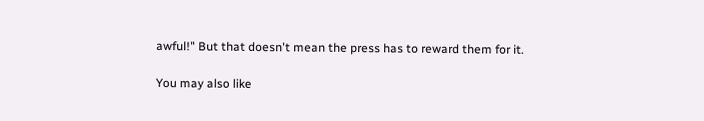awful!" But that doesn't mean the press has to reward them for it.

You may also like